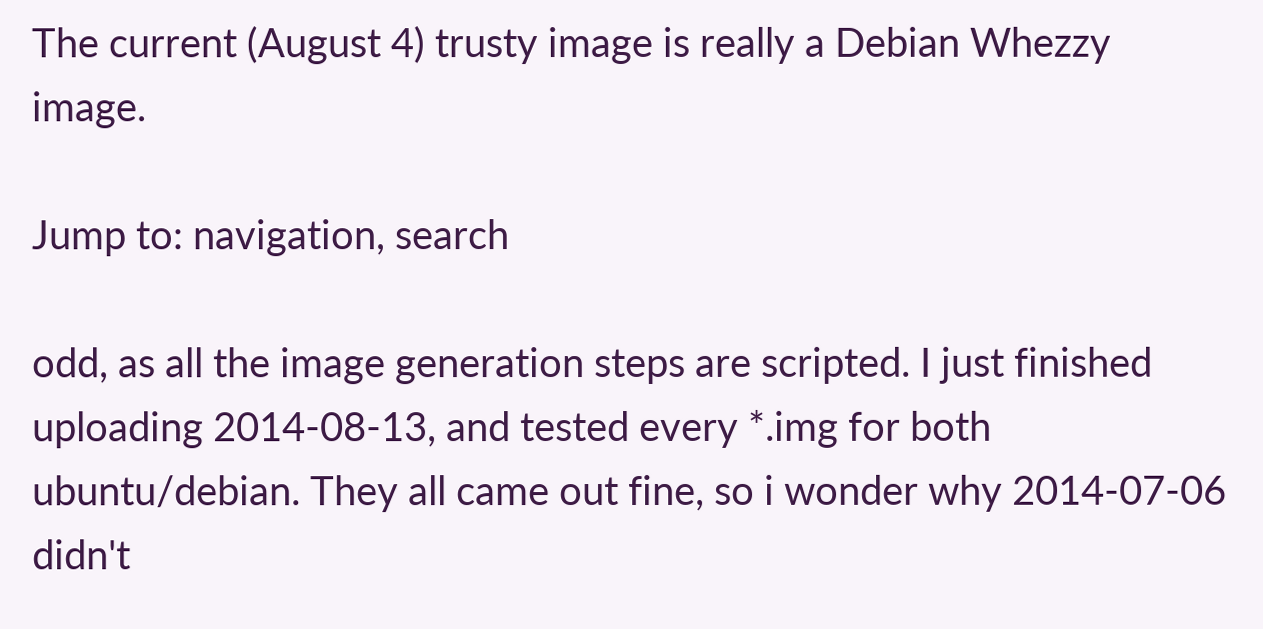The current (August 4) trusty image is really a Debian Whezzy image.

Jump to: navigation, search

odd, as all the image generation steps are scripted. I just finished uploading 2014-08-13, and tested every *.img for both ubuntu/debian. They all came out fine, so i wonder why 2014-07-06 didn't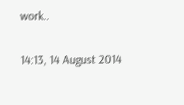work..

14:13, 14 August 2014